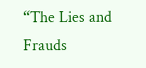“The Lies and Frauds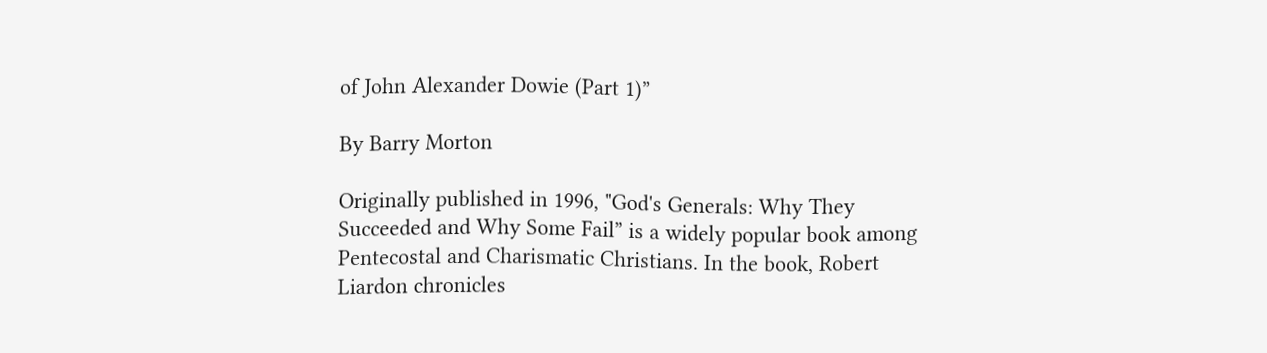of John Alexander Dowie (Part 1)”

By Barry Morton

Originally published in 1996, "God's Generals: Why They Succeeded and Why Some Fail” is a widely popular book among Pentecostal and Charismatic Christians. In the book, Robert Liardon chronicles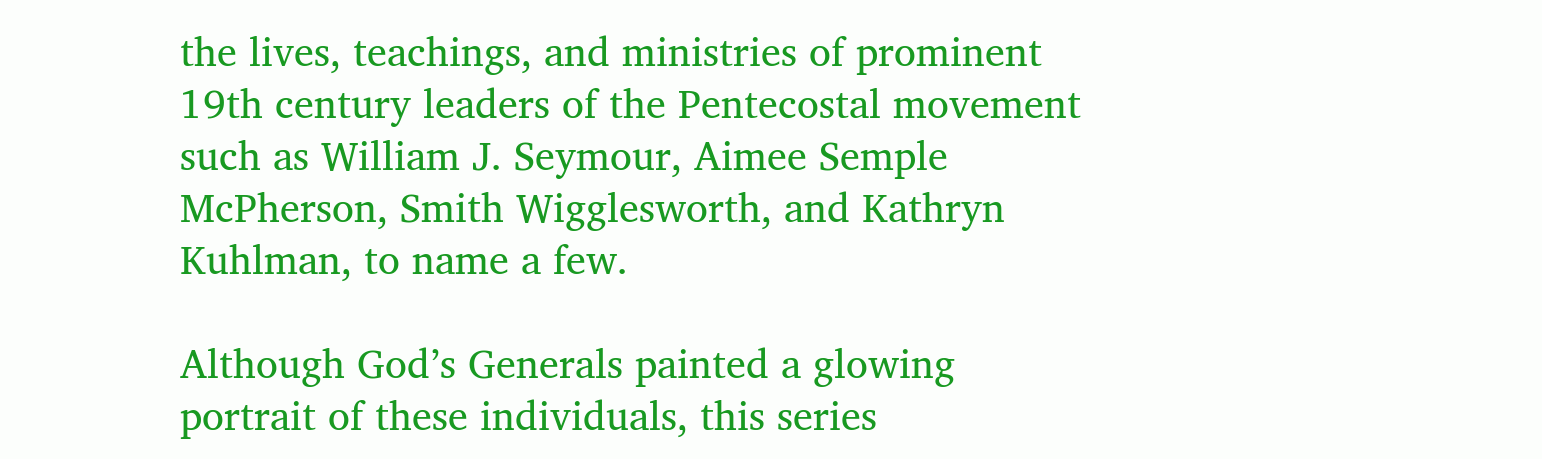the lives, teachings, and ministries of prominent 19th century leaders of the Pentecostal movement such as William J. Seymour, Aimee Semple McPherson, Smith Wigglesworth, and Kathryn Kuhlman, to name a few.

Although God’s Generals painted a glowing portrait of these individuals, this series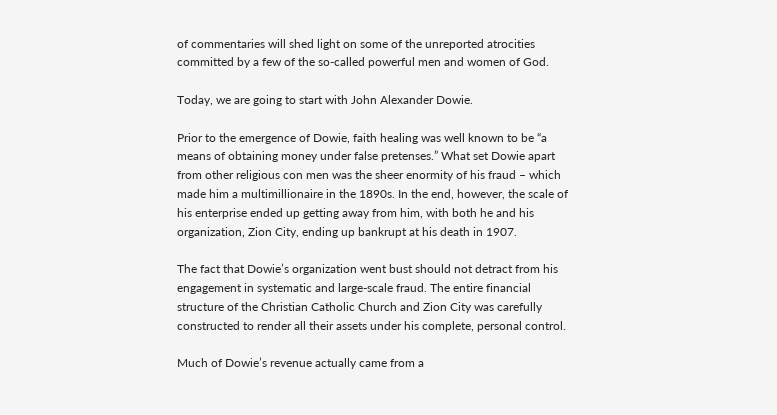of commentaries will shed light on some of the unreported atrocities committed by a few of the so-called powerful men and women of God.

Today, we are going to start with John Alexander Dowie.

Prior to the emergence of Dowie, faith healing was well known to be “a means of obtaining money under false pretenses.” What set Dowie apart from other religious con men was the sheer enormity of his fraud – which made him a multimillionaire in the 1890s. In the end, however, the scale of his enterprise ended up getting away from him, with both he and his organization, Zion City, ending up bankrupt at his death in 1907.

The fact that Dowie’s organization went bust should not detract from his engagement in systematic and large-scale fraud. The entire financial structure of the Christian Catholic Church and Zion City was carefully constructed to render all their assets under his complete, personal control.

Much of Dowie’s revenue actually came from a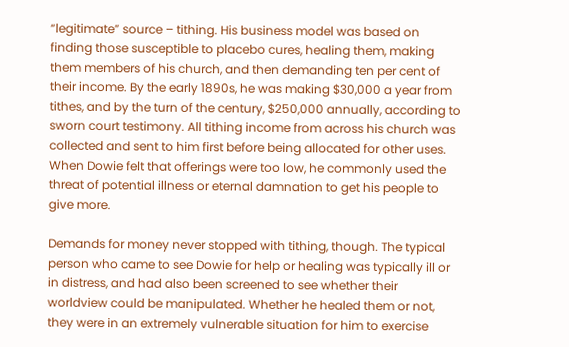“legitimate” source – tithing. His business model was based on finding those susceptible to placebo cures, healing them, making them members of his church, and then demanding ten per cent of their income. By the early 1890s, he was making $30,000 a year from tithes, and by the turn of the century, $250,000 annually, according to sworn court testimony. All tithing income from across his church was collected and sent to him first before being allocated for other uses. When Dowie felt that offerings were too low, he commonly used the threat of potential illness or eternal damnation to get his people to give more.

Demands for money never stopped with tithing, though. The typical person who came to see Dowie for help or healing was typically ill or in distress, and had also been screened to see whether their worldview could be manipulated. Whether he healed them or not, they were in an extremely vulnerable situation for him to exercise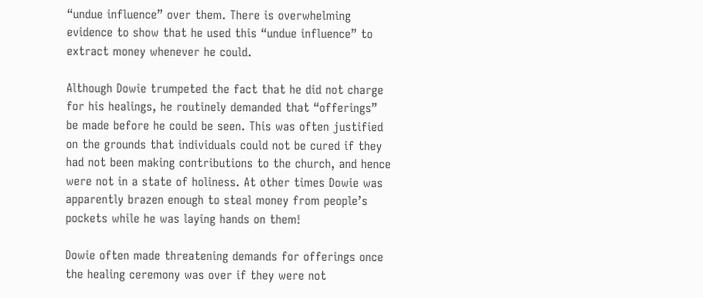“undue influence” over them. There is overwhelming evidence to show that he used this “undue influence” to extract money whenever he could.

Although Dowie trumpeted the fact that he did not charge for his healings, he routinely demanded that “offerings” be made before he could be seen. This was often justified on the grounds that individuals could not be cured if they had not been making contributions to the church, and hence were not in a state of holiness. At other times Dowie was apparently brazen enough to steal money from people’s pockets while he was laying hands on them!

Dowie often made threatening demands for offerings once the healing ceremony was over if they were not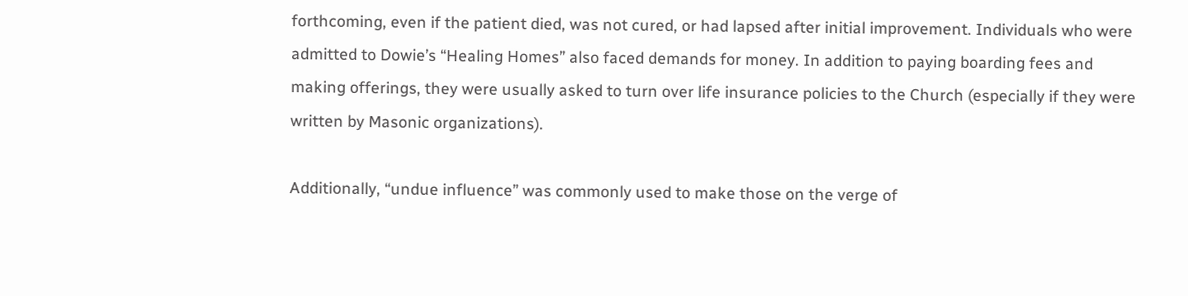forthcoming, even if the patient died, was not cured, or had lapsed after initial improvement. Individuals who were admitted to Dowie’s “Healing Homes” also faced demands for money. In addition to paying boarding fees and making offerings, they were usually asked to turn over life insurance policies to the Church (especially if they were written by Masonic organizations).

Additionally, “undue influence” was commonly used to make those on the verge of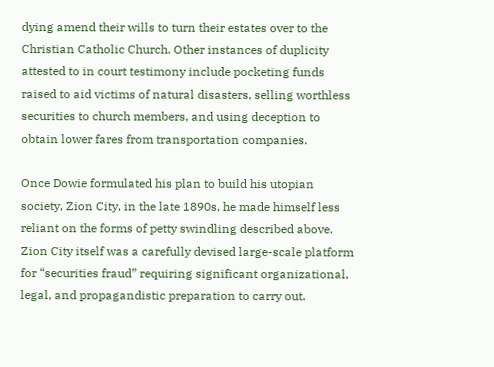dying amend their wills to turn their estates over to the Christian Catholic Church. Other instances of duplicity attested to in court testimony include pocketing funds raised to aid victims of natural disasters, selling worthless securities to church members, and using deception to obtain lower fares from transportation companies.

Once Dowie formulated his plan to build his utopian society, Zion City, in the late 1890s, he made himself less reliant on the forms of petty swindling described above. Zion City itself was a carefully devised large-scale platform for “securities fraud” requiring significant organizational, legal, and propagandistic preparation to carry out.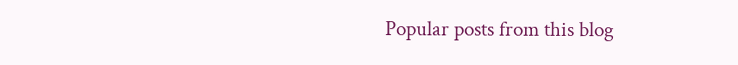Popular posts from this blog